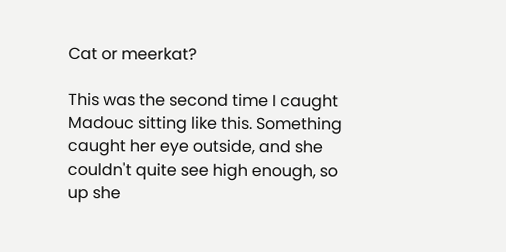Cat or meerkat?

This was the second time I caught Madouc sitting like this. Something caught her eye outside, and she couldn't quite see high enough, so up she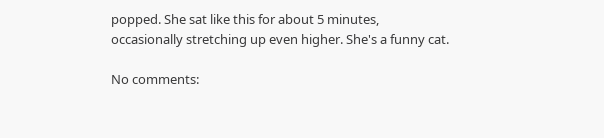popped. She sat like this for about 5 minutes, occasionally stretching up even higher. She's a funny cat.

No comments: